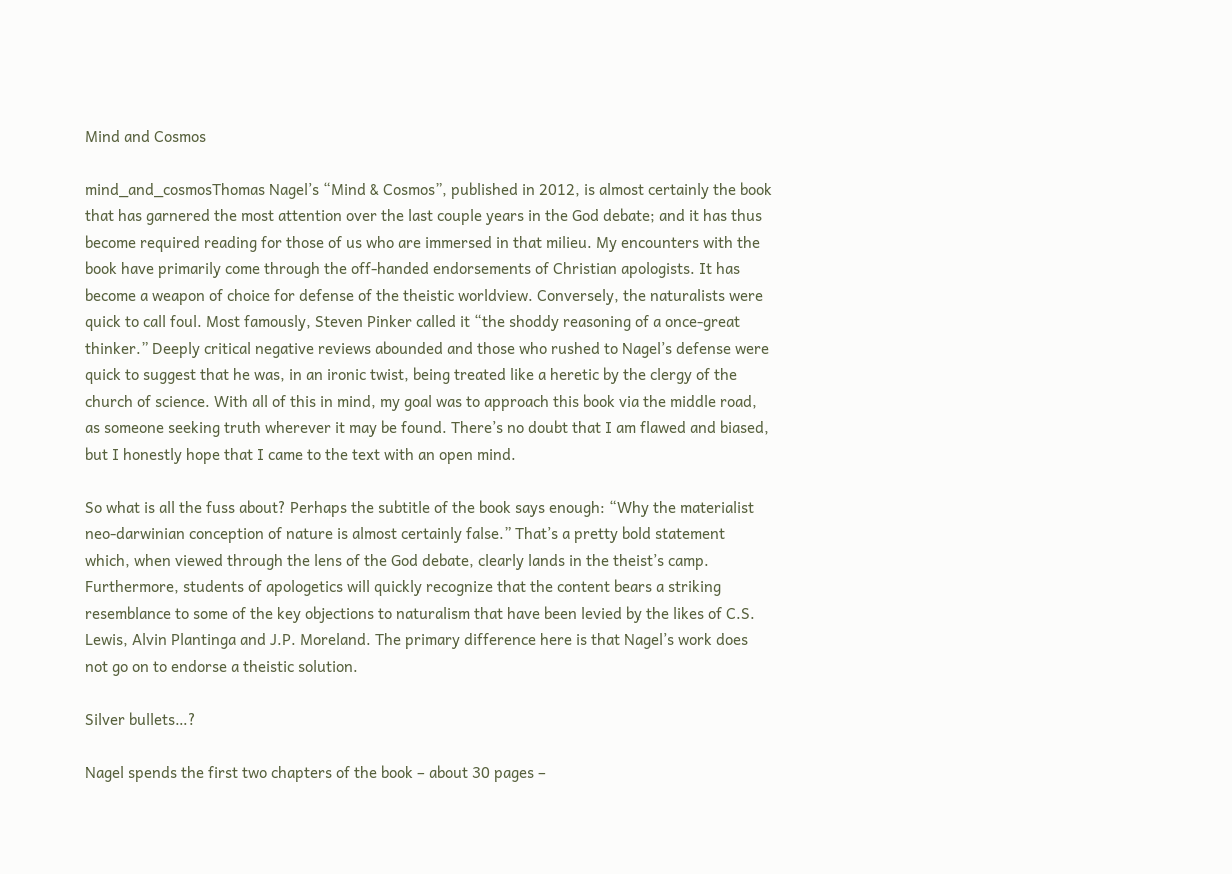Mind and Cosmos

mind_and_cosmosThomas Nagel’s “Mind & Cosmos”, published in 2012, is almost certainly the book that has garnered the most attention over the last couple years in the God debate; and it has thus become required reading for those of us who are immersed in that milieu. My encounters with the book have primarily come through the off-handed endorsements of Christian apologists. It has become a weapon of choice for defense of the theistic worldview. Conversely, the naturalists were quick to call foul. Most famously, Steven Pinker called it “the shoddy reasoning of a once-great thinker.” Deeply critical negative reviews abounded and those who rushed to Nagel’s defense were quick to suggest that he was, in an ironic twist, being treated like a heretic by the clergy of the church of science. With all of this in mind, my goal was to approach this book via the middle road, as someone seeking truth wherever it may be found. There’s no doubt that I am flawed and biased, but I honestly hope that I came to the text with an open mind.

So what is all the fuss about? Perhaps the subtitle of the book says enough: “Why the materialist neo-darwinian conception of nature is almost certainly false.” That’s a pretty bold statement which, when viewed through the lens of the God debate, clearly lands in the theist’s camp. Furthermore, students of apologetics will quickly recognize that the content bears a striking resemblance to some of the key objections to naturalism that have been levied by the likes of C.S. Lewis, Alvin Plantinga and J.P. Moreland. The primary difference here is that Nagel’s work does not go on to endorse a theistic solution.

Silver bullets…?

Nagel spends the first two chapters of the book – about 30 pages –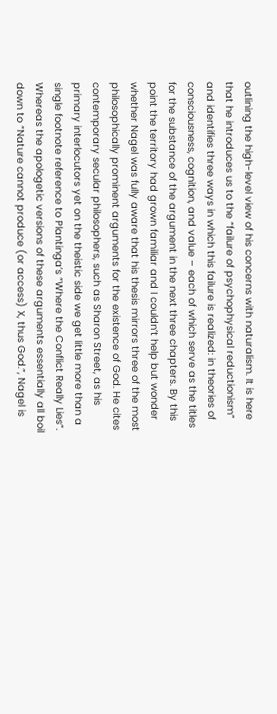outlining the high-level view of his concerns with naturalism. It is here that he introduces us to the “failure of psychophysical reductionism” and identifies three ways in which this failure is realized: in theories of consciousness, cognition, and value – each of which serve as the titles for the substance of the argument in the next three chapters. By this point the territory had grown familiar and I couldn’t help but wonder whether Nagel was fully aware that his thesis mirrors three of the most philosophically prominent arguments for the existence of God. He cites contemporary secular philosophers, such as Sharon Street, as his primary interlocutors yet on the theistic side we get little more than a single footnote reference to Plantinga’s “Where the Conflict Really Lies”. Whereas the apologetic versions of these arguments essentially all boil down to “Nature cannot produce (or access) X, thus God.”, Nagel is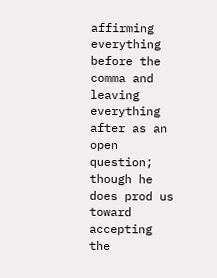affirming everything before the comma and leaving everything after as an open question; though he does prod us toward accepting the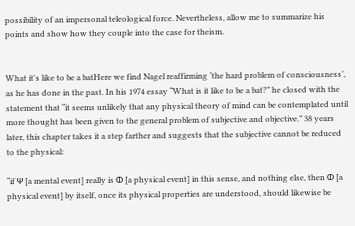possibility of an impersonal teleological force. Nevertheless, allow me to summarize his points and show how they couple into the case for theism.


What it's like to be a batHere we find Nagel reaffirming ‘the hard problem of consciousness’, as he has done in the past. In his 1974 essay “What is it like to be a bat?” he closed with the statement that “it seems unlikely that any physical theory of mind can be contemplated until more thought has been given to the general problem of subjective and objective.” 38 years later, this chapter takes it a step farther and suggests that the subjective cannot be reduced to the physical:

“if Ψ [a mental event] really is Φ [a physical event] in this sense, and nothing else, then Φ [a physical event] by itself, once its physical properties are understood, should likewise be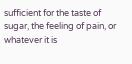sufficient for the taste of sugar, the feeling of pain, or whatever it is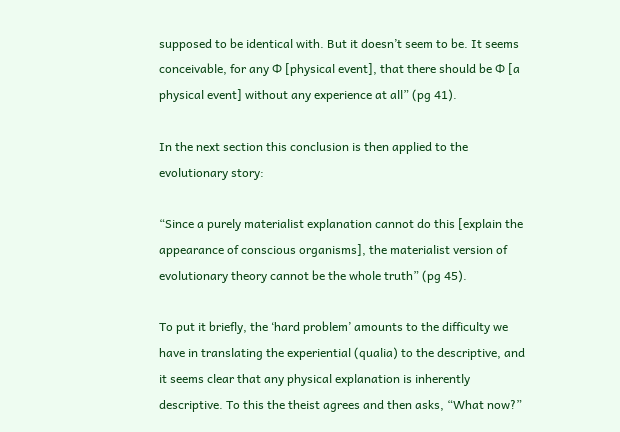supposed to be identical with. But it doesn’t seem to be. It seems conceivable, for any Φ [physical event], that there should be Φ [a physical event] without any experience at all” (pg 41).

In the next section this conclusion is then applied to the evolutionary story:

“Since a purely materialist explanation cannot do this [explain the appearance of conscious organisms], the materialist version of evolutionary theory cannot be the whole truth” (pg 45).

To put it briefly, the ‘hard problem’ amounts to the difficulty we have in translating the experiential (qualia) to the descriptive, and it seems clear that any physical explanation is inherently descriptive. To this the theist agrees and then asks, “What now?”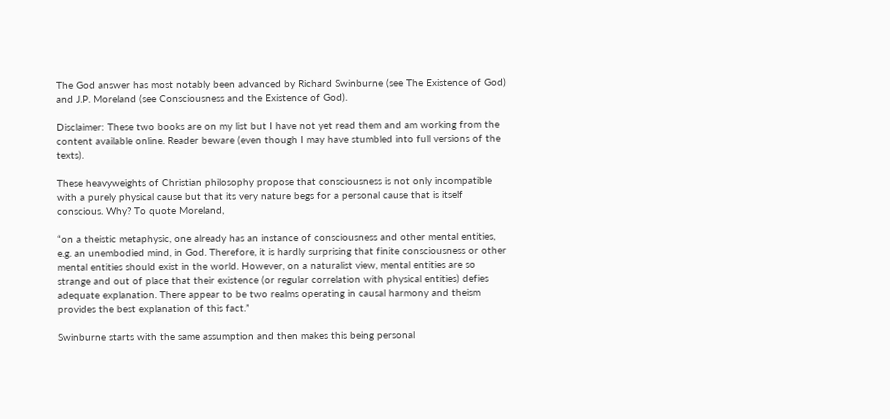The God answer has most notably been advanced by Richard Swinburne (see The Existence of God) and J.P. Moreland (see Consciousness and the Existence of God).

Disclaimer: These two books are on my list but I have not yet read them and am working from the content available online. Reader beware (even though I may have stumbled into full versions of the texts).

These heavyweights of Christian philosophy propose that consciousness is not only incompatible with a purely physical cause but that its very nature begs for a personal cause that is itself conscious. Why? To quote Moreland,

“on a theistic metaphysic, one already has an instance of consciousness and other mental entities, e.g. an unembodied mind, in God. Therefore, it is hardly surprising that finite consciousness or other mental entities should exist in the world. However, on a naturalist view, mental entities are so strange and out of place that their existence (or regular correlation with physical entities) defies adequate explanation. There appear to be two realms operating in causal harmony and theism provides the best explanation of this fact.”

Swinburne starts with the same assumption and then makes this being personal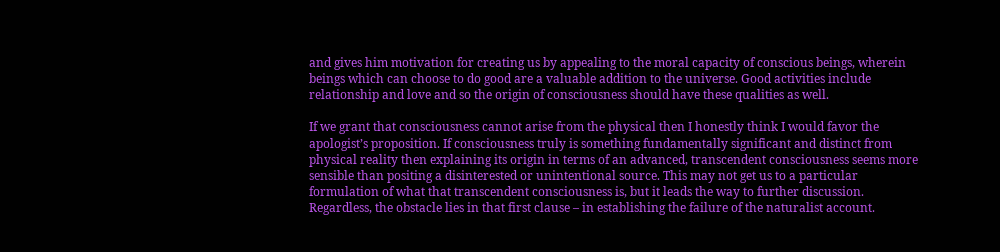and gives him motivation for creating us by appealing to the moral capacity of conscious beings, wherein beings which can choose to do good are a valuable addition to the universe. Good activities include relationship and love and so the origin of consciousness should have these qualities as well.

If we grant that consciousness cannot arise from the physical then I honestly think I would favor the apologist’s proposition. If consciousness truly is something fundamentally significant and distinct from physical reality then explaining its origin in terms of an advanced, transcendent consciousness seems more sensible than positing a disinterested or unintentional source. This may not get us to a particular formulation of what that transcendent consciousness is, but it leads the way to further discussion. Regardless, the obstacle lies in that first clause – in establishing the failure of the naturalist account.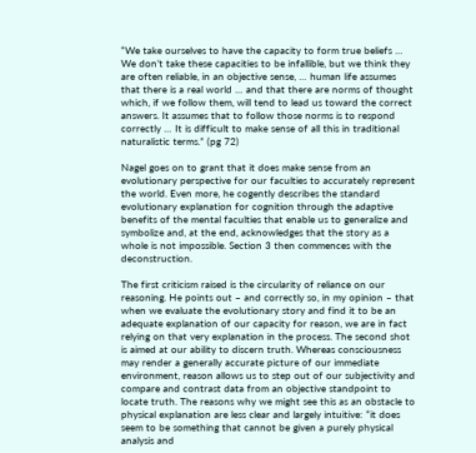“We take ourselves to have the capacity to form true beliefs … We don’t take these capacities to be infallible, but we think they are often reliable, in an objective sense, … human life assumes that there is a real world … and that there are norms of thought which, if we follow them, will tend to lead us toward the correct answers. It assumes that to follow those norms is to respond correctly … It is difficult to make sense of all this in traditional naturalistic terms.” (pg 72)

Nagel goes on to grant that it does make sense from an evolutionary perspective for our faculties to accurately represent the world. Even more, he cogently describes the standard evolutionary explanation for cognition through the adaptive benefits of the mental faculties that enable us to generalize and symbolize and, at the end, acknowledges that the story as a whole is not impossible. Section 3 then commences with the deconstruction.

The first criticism raised is the circularity of reliance on our reasoning. He points out – and correctly so, in my opinion – that when we evaluate the evolutionary story and find it to be an adequate explanation of our capacity for reason, we are in fact relying on that very explanation in the process. The second shot is aimed at our ability to discern truth. Whereas consciousness may render a generally accurate picture of our immediate environment, reason allows us to step out of our subjectivity and compare and contrast data from an objective standpoint to locate truth. The reasons why we might see this as an obstacle to physical explanation are less clear and largely intuitive: “it does seem to be something that cannot be given a purely physical analysis and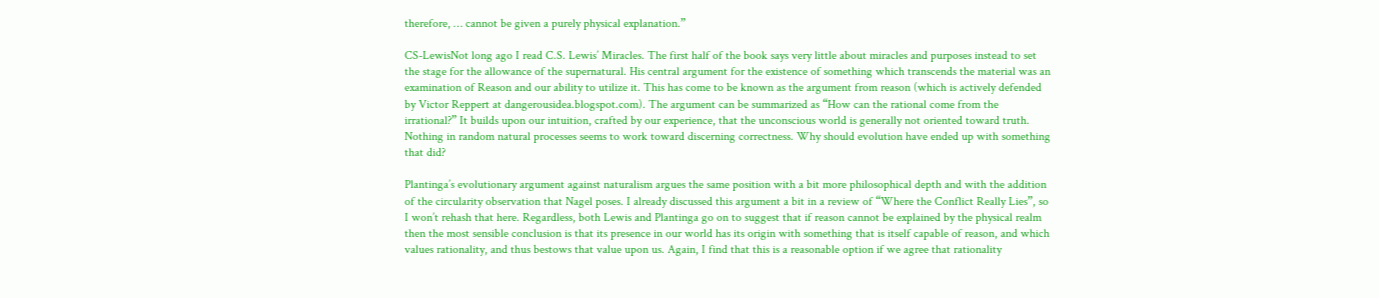therefore, … cannot be given a purely physical explanation.”

CS-LewisNot long ago I read C.S. Lewis’ Miracles. The first half of the book says very little about miracles and purposes instead to set the stage for the allowance of the supernatural. His central argument for the existence of something which transcends the material was an examination of Reason and our ability to utilize it. This has come to be known as the argument from reason (which is actively defended by Victor Reppert at dangerousidea.blogspot.com). The argument can be summarized as “How can the rational come from the irrational?” It builds upon our intuition, crafted by our experience, that the unconscious world is generally not oriented toward truth. Nothing in random natural processes seems to work toward discerning correctness. Why should evolution have ended up with something that did?

Plantinga’s evolutionary argument against naturalism argues the same position with a bit more philosophical depth and with the addition of the circularity observation that Nagel poses. I already discussed this argument a bit in a review of “Where the Conflict Really Lies”, so I won’t rehash that here. Regardless, both Lewis and Plantinga go on to suggest that if reason cannot be explained by the physical realm then the most sensible conclusion is that its presence in our world has its origin with something that is itself capable of reason, and which values rationality, and thus bestows that value upon us. Again, I find that this is a reasonable option if we agree that rationality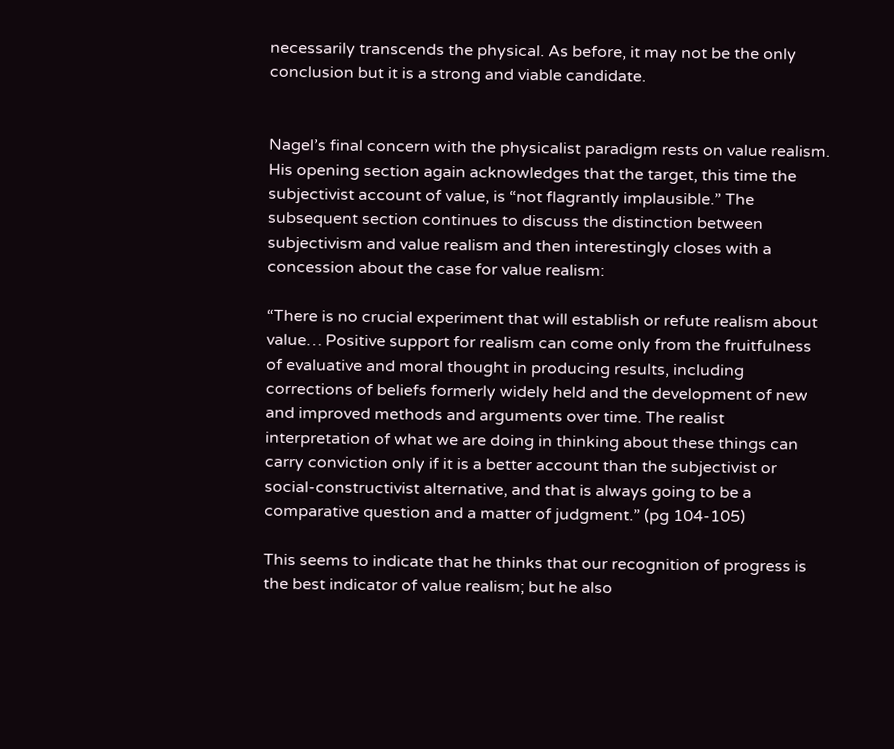necessarily transcends the physical. As before, it may not be the only conclusion but it is a strong and viable candidate.


Nagel’s final concern with the physicalist paradigm rests on value realism. His opening section again acknowledges that the target, this time the subjectivist account of value, is “not flagrantly implausible.” The subsequent section continues to discuss the distinction between subjectivism and value realism and then interestingly closes with a concession about the case for value realism:

“There is no crucial experiment that will establish or refute realism about value… Positive support for realism can come only from the fruitfulness of evaluative and moral thought in producing results, including corrections of beliefs formerly widely held and the development of new and improved methods and arguments over time. The realist interpretation of what we are doing in thinking about these things can carry conviction only if it is a better account than the subjectivist or social-constructivist alternative, and that is always going to be a comparative question and a matter of judgment.” (pg 104-105)

This seems to indicate that he thinks that our recognition of progress is the best indicator of value realism; but he also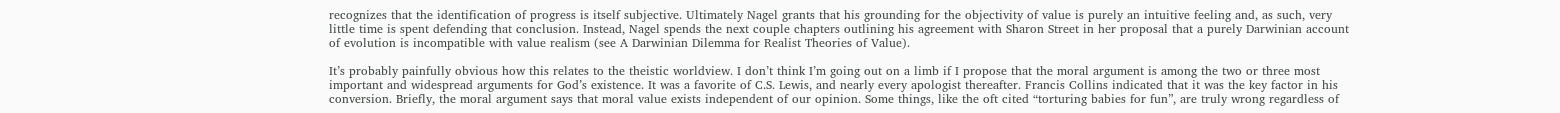recognizes that the identification of progress is itself subjective. Ultimately Nagel grants that his grounding for the objectivity of value is purely an intuitive feeling and, as such, very little time is spent defending that conclusion. Instead, Nagel spends the next couple chapters outlining his agreement with Sharon Street in her proposal that a purely Darwinian account of evolution is incompatible with value realism (see A Darwinian Dilemma for Realist Theories of Value).

It’s probably painfully obvious how this relates to the theistic worldview. I don’t think I’m going out on a limb if I propose that the moral argument is among the two or three most important and widespread arguments for God’s existence. It was a favorite of C.S. Lewis, and nearly every apologist thereafter. Francis Collins indicated that it was the key factor in his conversion. Briefly, the moral argument says that moral value exists independent of our opinion. Some things, like the oft cited “torturing babies for fun”, are truly wrong regardless of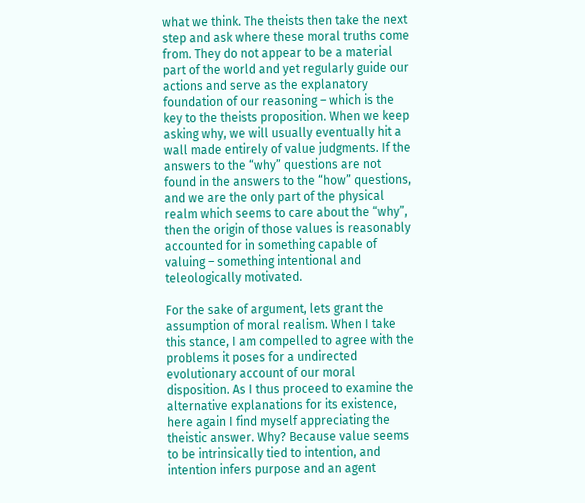what we think. The theists then take the next step and ask where these moral truths come from. They do not appear to be a material part of the world and yet regularly guide our actions and serve as the explanatory foundation of our reasoning – which is the key to the theists proposition. When we keep asking why, we will usually eventually hit a wall made entirely of value judgments. If the answers to the “why” questions are not found in the answers to the “how” questions, and we are the only part of the physical realm which seems to care about the “why”, then the origin of those values is reasonably accounted for in something capable of valuing – something intentional and teleologically motivated.

For the sake of argument, lets grant the assumption of moral realism. When I take this stance, I am compelled to agree with the problems it poses for a undirected evolutionary account of our moral disposition. As I thus proceed to examine the alternative explanations for its existence, here again I find myself appreciating the theistic answer. Why? Because value seems to be intrinsically tied to intention, and intention infers purpose and an agent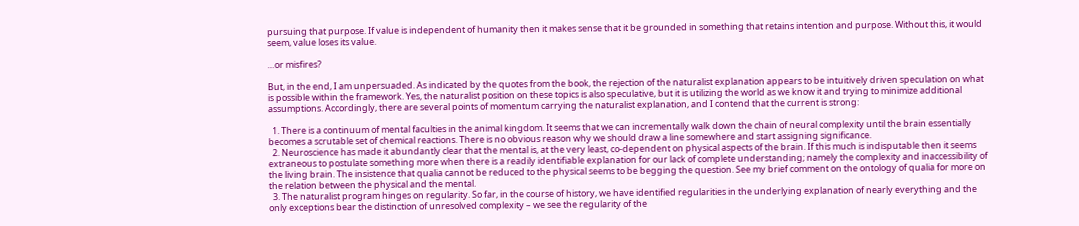pursuing that purpose. If value is independent of humanity then it makes sense that it be grounded in something that retains intention and purpose. Without this, it would seem, value loses its value.

…or misfires?

But, in the end, I am unpersuaded. As indicated by the quotes from the book, the rejection of the naturalist explanation appears to be intuitively driven speculation on what is possible within the framework. Yes, the naturalist position on these topics is also speculative, but it is utilizing the world as we know it and trying to minimize additional assumptions. Accordingly, there are several points of momentum carrying the naturalist explanation, and I contend that the current is strong:

  1. There is a continuum of mental faculties in the animal kingdom. It seems that we can incrementally walk down the chain of neural complexity until the brain essentially becomes a scrutable set of chemical reactions. There is no obvious reason why we should draw a line somewhere and start assigning significance.
  2. Neuroscience has made it abundantly clear that the mental is, at the very least, co-dependent on physical aspects of the brain. If this much is indisputable then it seems extraneous to postulate something more when there is a readily identifiable explanation for our lack of complete understanding; namely the complexity and inaccessibility of the living brain. The insistence that qualia cannot be reduced to the physical seems to be begging the question. See my brief comment on the ontology of qualia for more on the relation between the physical and the mental.
  3. The naturalist program hinges on regularity. So far, in the course of history, we have identified regularities in the underlying explanation of nearly everything and the only exceptions bear the distinction of unresolved complexity – we see the regularity of the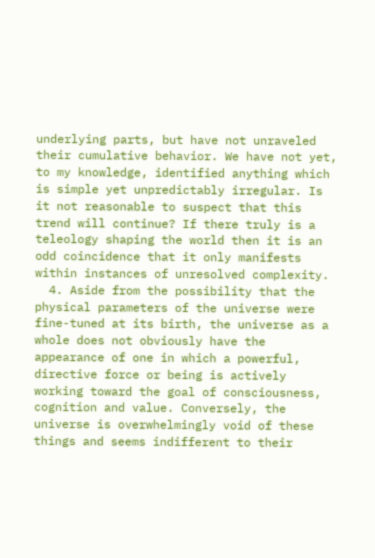underlying parts, but have not unraveled their cumulative behavior. We have not yet, to my knowledge, identified anything which is simple yet unpredictably irregular. Is it not reasonable to suspect that this trend will continue? If there truly is a teleology shaping the world then it is an odd coincidence that it only manifests within instances of unresolved complexity.
  4. Aside from the possibility that the physical parameters of the universe were fine-tuned at its birth, the universe as a whole does not obviously have the appearance of one in which a powerful, directive force or being is actively working toward the goal of consciousness, cognition and value. Conversely, the universe is overwhelmingly void of these things and seems indifferent to their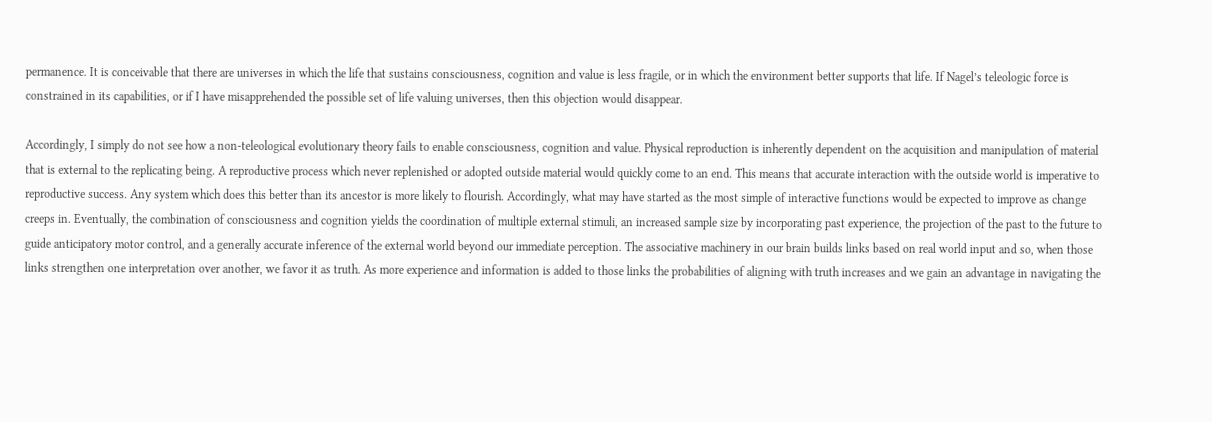permanence. It is conceivable that there are universes in which the life that sustains consciousness, cognition and value is less fragile, or in which the environment better supports that life. If Nagel’s teleologic force is constrained in its capabilities, or if I have misapprehended the possible set of life valuing universes, then this objection would disappear.

Accordingly, I simply do not see how a non-teleological evolutionary theory fails to enable consciousness, cognition and value. Physical reproduction is inherently dependent on the acquisition and manipulation of material that is external to the replicating being. A reproductive process which never replenished or adopted outside material would quickly come to an end. This means that accurate interaction with the outside world is imperative to reproductive success. Any system which does this better than its ancestor is more likely to flourish. Accordingly, what may have started as the most simple of interactive functions would be expected to improve as change creeps in. Eventually, the combination of consciousness and cognition yields the coordination of multiple external stimuli, an increased sample size by incorporating past experience, the projection of the past to the future to guide anticipatory motor control, and a generally accurate inference of the external world beyond our immediate perception. The associative machinery in our brain builds links based on real world input and so, when those links strengthen one interpretation over another, we favor it as truth. As more experience and information is added to those links the probabilities of aligning with truth increases and we gain an advantage in navigating the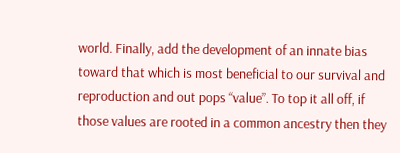world. Finally, add the development of an innate bias toward that which is most beneficial to our survival and reproduction and out pops “value”. To top it all off, if those values are rooted in a common ancestry then they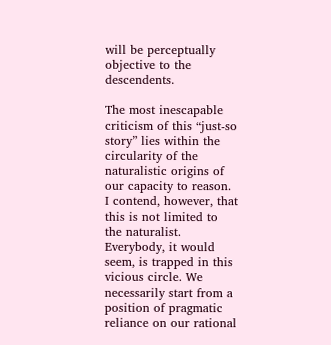will be perceptually objective to the descendents.

The most inescapable criticism of this “just-so story” lies within the circularity of the naturalistic origins of our capacity to reason. I contend, however, that this is not limited to the naturalist. Everybody, it would seem, is trapped in this vicious circle. We necessarily start from a position of pragmatic reliance on our rational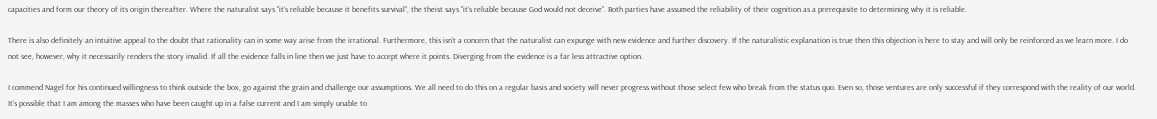capacities and form our theory of its origin thereafter. Where the naturalist says “it’s reliable because it benefits survival”, the theist says “it’s reliable because God would not deceive”. Both parties have assumed the reliability of their cognition as a prerequisite to determining why it is reliable.

There is also definitely an intuitive appeal to the doubt that rationality can in some way arise from the irrational. Furthermore, this isn’t a concern that the naturalist can expunge with new evidence and further discovery. If the naturalistic explanation is true then this objection is here to stay and will only be reinforced as we learn more. I do not see, however, why it necessarily renders the story invalid. If all the evidence falls in line then we just have to accept where it points. Diverging from the evidence is a far less attractive option.

I commend Nagel for his continued willingness to think outside the box, go against the grain and challenge our assumptions. We all need to do this on a regular basis and society will never progress without those select few who break from the status quo. Even so, those ventures are only successful if they correspond with the reality of our world. It’s possible that I am among the masses who have been caught up in a false current and I am simply unable to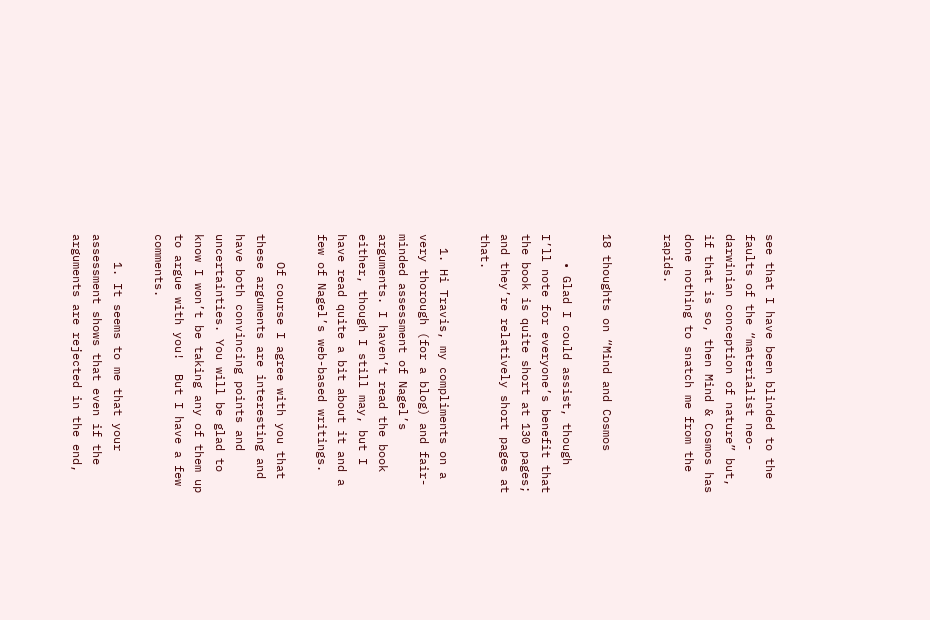see that I have been blinded to the faults of the “materialist neo-darwinian conception of nature” but, if that is so, then Mind & Cosmos has done nothing to snatch me from the rapids.


18 thoughts on “Mind and Cosmos

    • Glad I could assist, though I’ll note for everyone’s benefit that the book is quite short at 130 pages; and they’re relatively short pages at that.

  1. Hi Travis, my compliments on a very thorough (for a blog) and fair-minded assessment of Nagel’s arguments. I haven’t read the book either, though I still may, but I have read quite a bit about it and a few of Nagel’s web-based writings.

    Of course I agree with you that these arguments are interesting and have both convincing points and uncertainties. You will be glad to know I won’t be taking any of them up to argue with you!  But I have a few comments.

    1. It seems to me that your assessment shows that even if the arguments are rejected in the end,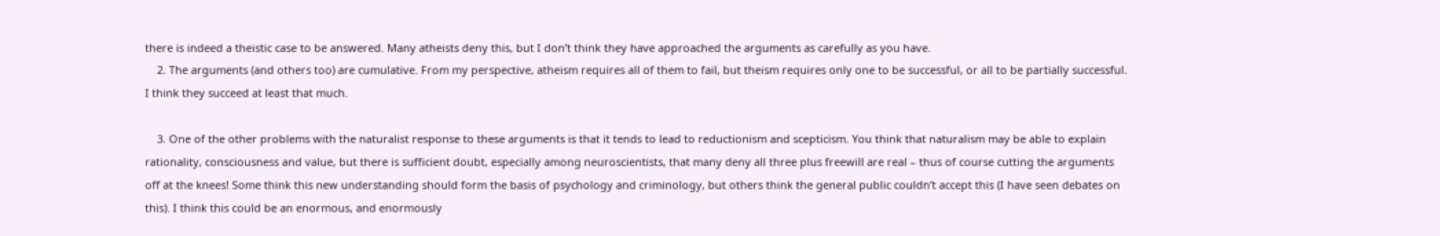there is indeed a theistic case to be answered. Many atheists deny this, but I don’t think they have approached the arguments as carefully as you have.
    2. The arguments (and others too) are cumulative. From my perspective, atheism requires all of them to fail, but theism requires only one to be successful, or all to be partially successful. I think they succeed at least that much.

    3. One of the other problems with the naturalist response to these arguments is that it tends to lead to reductionism and scepticism. You think that naturalism may be able to explain rationality, consciousness and value, but there is sufficient doubt, especially among neuroscientists, that many deny all three plus freewill are real – thus of course cutting the arguments off at the knees! Some think this new understanding should form the basis of psychology and criminology, but others think the general public couldn’t accept this (I have seen debates on this). I think this could be an enormous, and enormously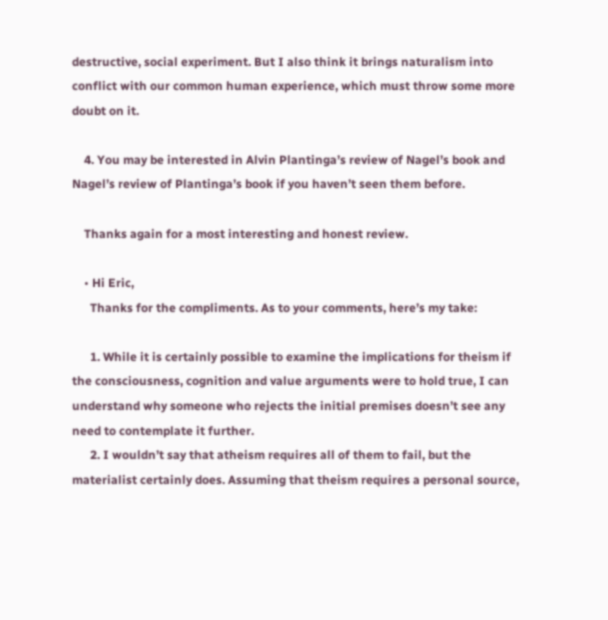destructive, social experiment. But I also think it brings naturalism into conflict with our common human experience, which must throw some more doubt on it.

    4. You may be interested in Alvin Plantinga’s review of Nagel’s book and Nagel’s review of Plantinga’s book if you haven’t seen them before.

    Thanks again for a most interesting and honest review.

    • Hi Eric,
      Thanks for the compliments. As to your comments, here’s my take:

      1. While it is certainly possible to examine the implications for theism if the consciousness, cognition and value arguments were to hold true, I can understand why someone who rejects the initial premises doesn’t see any need to contemplate it further.
      2. I wouldn’t say that atheism requires all of them to fail, but the materialist certainly does. Assuming that theism requires a personal source,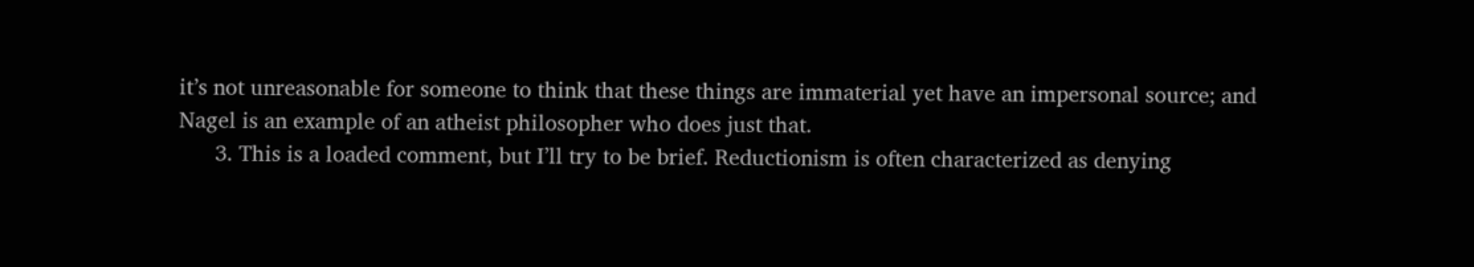it’s not unreasonable for someone to think that these things are immaterial yet have an impersonal source; and Nagel is an example of an atheist philosopher who does just that.
      3. This is a loaded comment, but I’ll try to be brief. Reductionism is often characterized as denying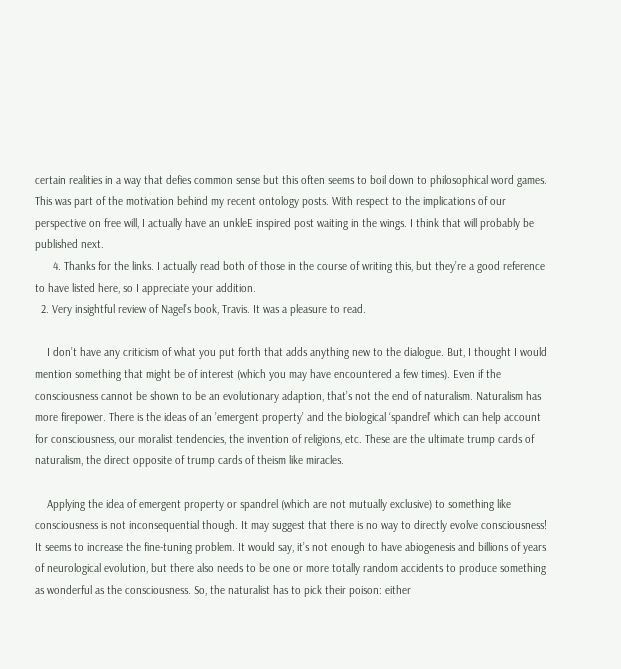certain realities in a way that defies common sense but this often seems to boil down to philosophical word games. This was part of the motivation behind my recent ontology posts. With respect to the implications of our perspective on free will, I actually have an unkleE inspired post waiting in the wings. I think that will probably be published next.
      4. Thanks for the links. I actually read both of those in the course of writing this, but they’re a good reference to have listed here, so I appreciate your addition.
  2. Very insightful review of Nagel’s book, Travis. It was a pleasure to read.

    I don’t have any criticism of what you put forth that adds anything new to the dialogue. But, I thought I would mention something that might be of interest (which you may have encountered a few times). Even if the consciousness cannot be shown to be an evolutionary adaption, that’s not the end of naturalism. Naturalism has more firepower. There is the ideas of an ’emergent property’ and the biological ‘spandrel’ which can help account for consciousness, our moralist tendencies, the invention of religions, etc. These are the ultimate trump cards of naturalism, the direct opposite of trump cards of theism like miracles.

    Applying the idea of emergent property or spandrel (which are not mutually exclusive) to something like consciousness is not inconsequential though. It may suggest that there is no way to directly evolve consciousness! It seems to increase the fine-tuning problem. It would say, it’s not enough to have abiogenesis and billions of years of neurological evolution, but there also needs to be one or more totally random accidents to produce something as wonderful as the consciousness. So, the naturalist has to pick their poison: either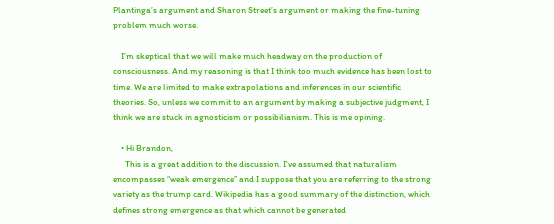Plantinga’s argument and Sharon Street’s argument or making the fine-tuning problem much worse.

    I’m skeptical that we will make much headway on the production of consciousness. And my reasoning is that I think too much evidence has been lost to time. We are limited to make extrapolations and inferences in our scientific theories. So, unless we commit to an argument by making a subjective judgment, I think we are stuck in agnosticism or possibilianism. This is me opining.

    • Hi Brandon,
      This is a great addition to the discussion. I’ve assumed that naturalism encompasses “weak emergence” and I suppose that you are referring to the strong variety as the trump card. Wikipedia has a good summary of the distinction, which defines strong emergence as that which cannot be generated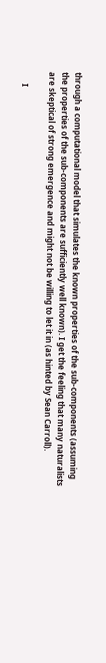through a computational model that simulates the known properties of the sub-components (assuming the properties of the sub-components are sufficiently well known). I get the feeling that many naturalists are skeptical of strong emergence and might not be willing to let it in (as hinted by Sean Carroll).

      I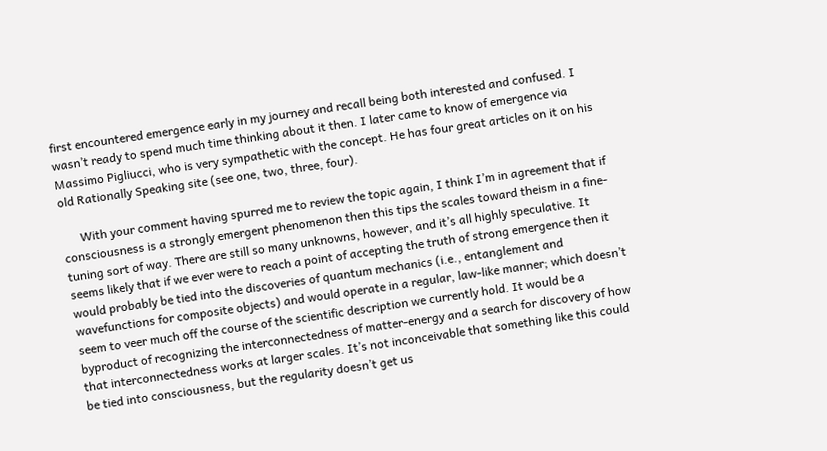first encountered emergence early in my journey and recall being both interested and confused. I wasn’t ready to spend much time thinking about it then. I later came to know of emergence via Massimo Pigliucci, who is very sympathetic with the concept. He has four great articles on it on his old Rationally Speaking site (see one, two, three, four).

      With your comment having spurred me to review the topic again, I think I’m in agreement that if consciousness is a strongly emergent phenomenon then this tips the scales toward theism in a fine-tuning sort of way. There are still so many unknowns, however, and it’s all highly speculative. It seems likely that if we ever were to reach a point of accepting the truth of strong emergence then it would probably be tied into the discoveries of quantum mechanics (i.e., entanglement and wavefunctions for composite objects) and would operate in a regular, law-like manner; which doesn’t seem to veer much off the course of the scientific description we currently hold. It would be a byproduct of recognizing the interconnectedness of matter-energy and a search for discovery of how that interconnectedness works at larger scales. It’s not inconceivable that something like this could be tied into consciousness, but the regularity doesn’t get us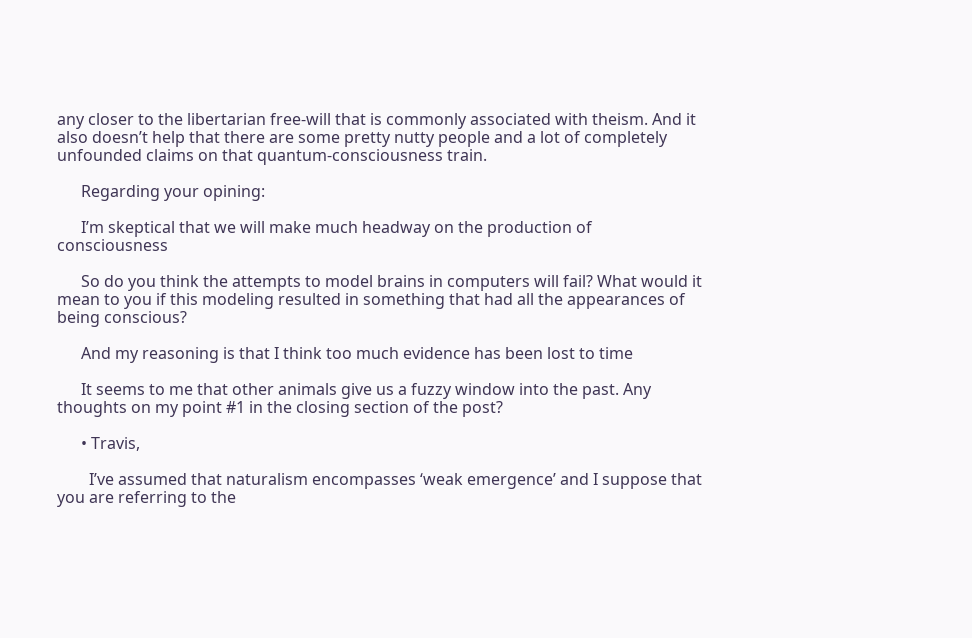any closer to the libertarian free-will that is commonly associated with theism. And it also doesn’t help that there are some pretty nutty people and a lot of completely unfounded claims on that quantum-consciousness train.

      Regarding your opining:

      I’m skeptical that we will make much headway on the production of consciousness

      So do you think the attempts to model brains in computers will fail? What would it mean to you if this modeling resulted in something that had all the appearances of being conscious?

      And my reasoning is that I think too much evidence has been lost to time

      It seems to me that other animals give us a fuzzy window into the past. Any thoughts on my point #1 in the closing section of the post?

      • Travis,

        I’ve assumed that naturalism encompasses ‘weak emergence’ and I suppose that you are referring to the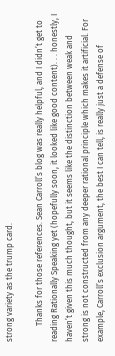strong variety as the trump card.

        Thanks for those references. Sean Carroll’s blog was really helpful, and I didn’t get to reading Rationally Speaking yet (hopefully soon, it looked like good content). . . honestly, I haven’t given this much thought, but it seems like the distinction between weak and strong is not constructed from any deeper rational principle which makes it artificial. For example, Carroll’s exclusion argument, the best I can tell, is really just a defense of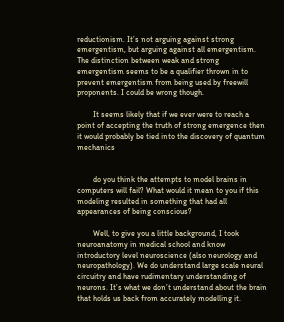reductionism. It’s not arguing against strong emergentism, but arguing against all emergentism. The distinction between weak and strong emergentism seems to be a qualifier thrown in to prevent emergentism from being used by freewill proponents. I could be wrong though.

        It seems likely that if we ever were to reach a point of accepting the truth of strong emergence then it would probably be tied into the discovery of quantum mechanics


        do you think the attempts to model brains in computers will fail? What would it mean to you if this modeling resulted in something that had all appearances of being conscious?

        Well, to give you a little background, I took neuroanatomy in medical school and know introductory level neuroscience (also neurology and neuropathology). We do understand large scale neural circuitry and have rudimentary understanding of neurons. It’s what we don’t understand about the brain that holds us back from accurately modelling it.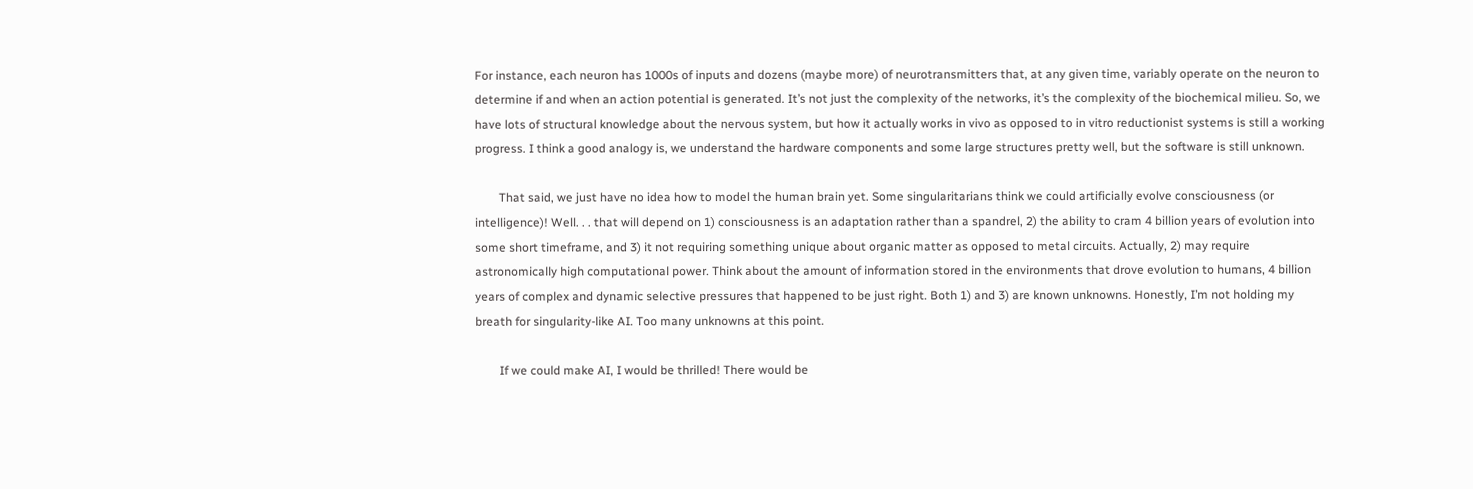For instance, each neuron has 1000s of inputs and dozens (maybe more) of neurotransmitters that, at any given time, variably operate on the neuron to determine if and when an action potential is generated. It’s not just the complexity of the networks, it’s the complexity of the biochemical milieu. So, we have lots of structural knowledge about the nervous system, but how it actually works in vivo as opposed to in vitro reductionist systems is still a working progress. I think a good analogy is, we understand the hardware components and some large structures pretty well, but the software is still unknown.

        That said, we just have no idea how to model the human brain yet. Some singularitarians think we could artificially evolve consciousness (or intelligence)! Well. . . that will depend on 1) consciousness is an adaptation rather than a spandrel, 2) the ability to cram 4 billion years of evolution into some short timeframe, and 3) it not requiring something unique about organic matter as opposed to metal circuits. Actually, 2) may require astronomically high computational power. Think about the amount of information stored in the environments that drove evolution to humans, 4 billion years of complex and dynamic selective pressures that happened to be just right. Both 1) and 3) are known unknowns. Honestly, I’m not holding my breath for singularity-like AI. Too many unknowns at this point.

        If we could make AI, I would be thrilled! There would be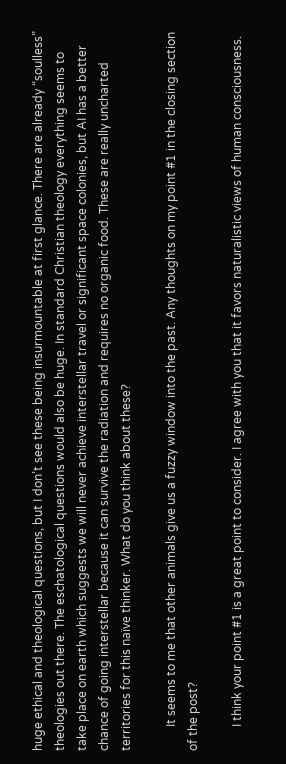huge ethical and theological questions, but I don’t see these being insurmountable at first glance. There are already “soulless” theologies out there. The eschatological questions would also be huge. In standard Christian theology everything seems to take place on earth which suggests we will never achieve interstellar travel or significant space colonies, but AI has a better chance of going interstellar because it can survive the radiation and requires no organic food. These are really uncharted territories for this naïve thinker. What do you think about these?

        It seems to me that other animals give us a fuzzy window into the past. Any thoughts on my point #1 in the closing section of the post?

        I think your point #1 is a great point to consider. I agree with you that it favors naturalistic views of human consciousness.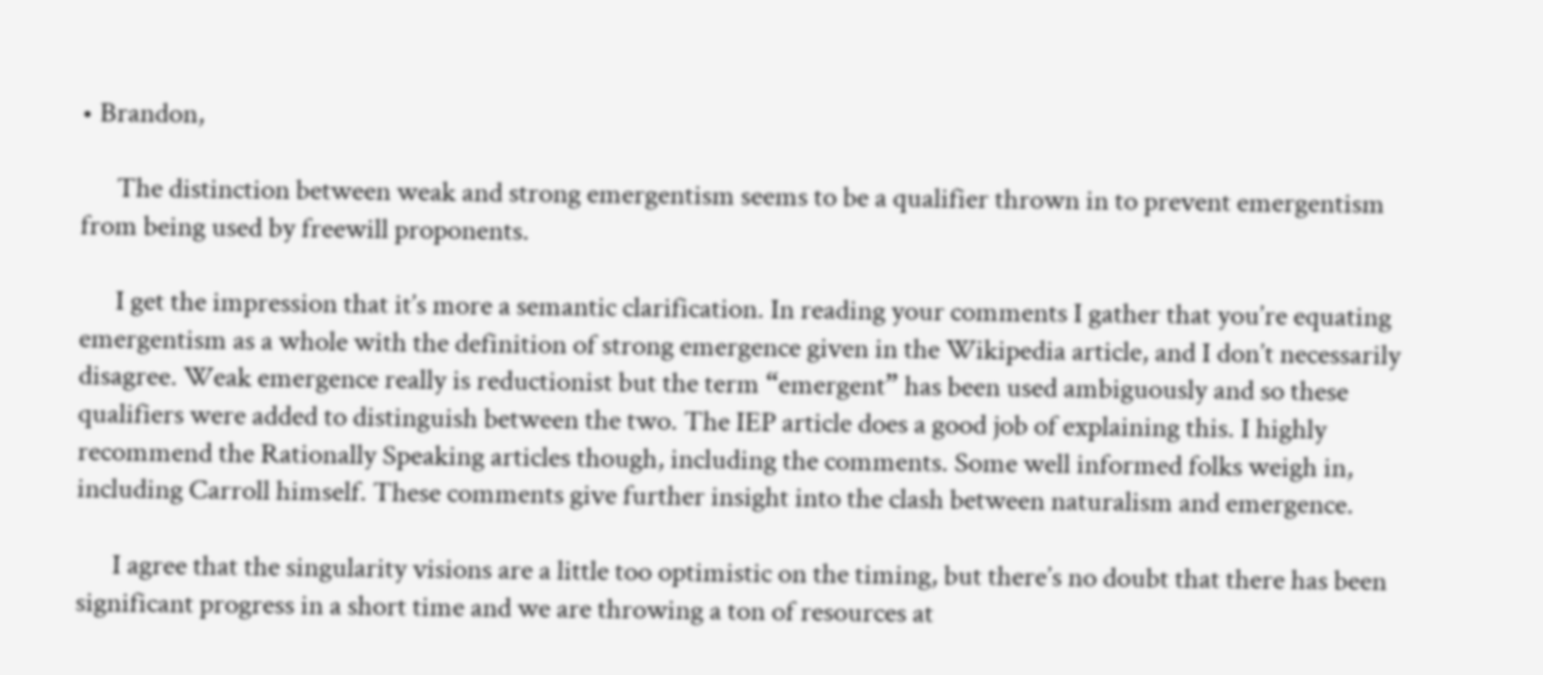• Brandon,

      The distinction between weak and strong emergentism seems to be a qualifier thrown in to prevent emergentism from being used by freewill proponents.

      I get the impression that it’s more a semantic clarification. In reading your comments I gather that you’re equating emergentism as a whole with the definition of strong emergence given in the Wikipedia article, and I don’t necessarily disagree. Weak emergence really is reductionist but the term “emergent” has been used ambiguously and so these qualifiers were added to distinguish between the two. The IEP article does a good job of explaining this. I highly recommend the Rationally Speaking articles though, including the comments. Some well informed folks weigh in, including Carroll himself. These comments give further insight into the clash between naturalism and emergence.

      I agree that the singularity visions are a little too optimistic on the timing, but there’s no doubt that there has been significant progress in a short time and we are throwing a ton of resources at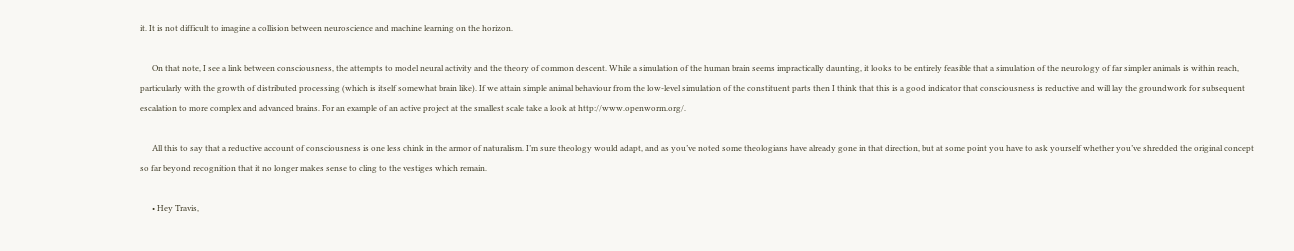it. It is not difficult to imagine a collision between neuroscience and machine learning on the horizon.

      On that note, I see a link between consciousness, the attempts to model neural activity and the theory of common descent. While a simulation of the human brain seems impractically daunting, it looks to be entirely feasible that a simulation of the neurology of far simpler animals is within reach, particularly with the growth of distributed processing (which is itself somewhat brain like). If we attain simple animal behaviour from the low-level simulation of the constituent parts then I think that this is a good indicator that consciousness is reductive and will lay the groundwork for subsequent escalation to more complex and advanced brains. For an example of an active project at the smallest scale take a look at http://www.openworm.org/.

      All this to say that a reductive account of consciousness is one less chink in the armor of naturalism. I’m sure theology would adapt, and as you’ve noted some theologians have already gone in that direction, but at some point you have to ask yourself whether you’ve shredded the original concept so far beyond recognition that it no longer makes sense to cling to the vestiges which remain.

      • Hey Travis,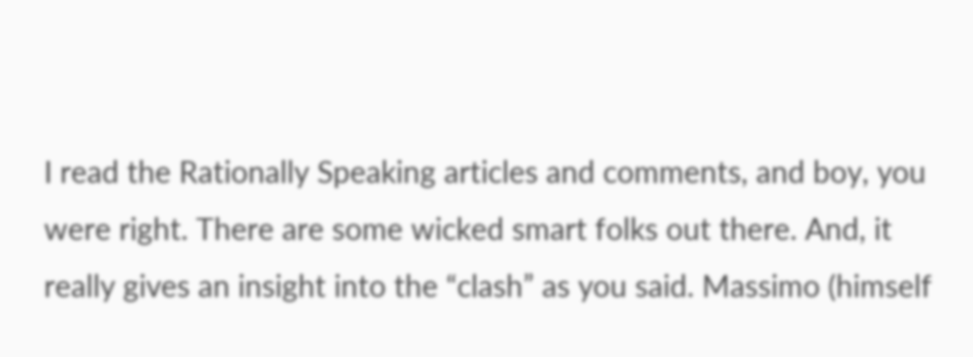I read the Rationally Speaking articles and comments, and boy, you were right. There are some wicked smart folks out there. And, it really gives an insight into the “clash” as you said. Massimo (himself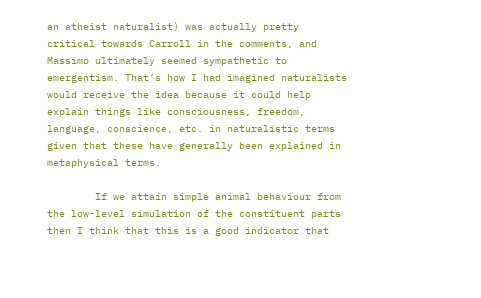an atheist naturalist) was actually pretty critical towards Carroll in the comments, and Massimo ultimately seemed sympathetic to emergentism. That’s how I had imagined naturalists would receive the idea because it could help explain things like consciousness, freedom, language, conscience, etc. in naturalistic terms given that these have generally been explained in metaphysical terms.

        If we attain simple animal behaviour from the low-level simulation of the constituent parts then I think that this is a good indicator that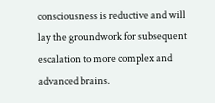consciousness is reductive and will lay the groundwork for subsequent escalation to more complex and advanced brains.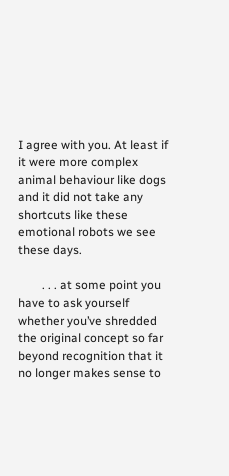I agree with you. At least if it were more complex animal behaviour like dogs and it did not take any shortcuts like these emotional robots we see these days.

        . . . at some point you have to ask yourself whether you’ve shredded the original concept so far beyond recognition that it no longer makes sense to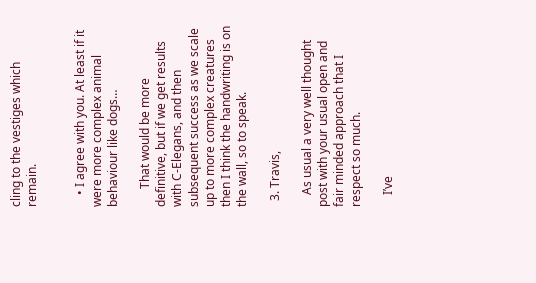cling to the vestiges which remain.


    • I agree with you. At least if it were more complex animal behaviour like dogs…

      That would be more definitive, but if we get results with C-Elegans, and then subsequent success as we scale up to more complex creatures then I think the handwriting is on the wall, so to speak.

  3. Travis,

    As usual a very well thought post with your usual open and fair minded approach that I respect so much.

    I’ve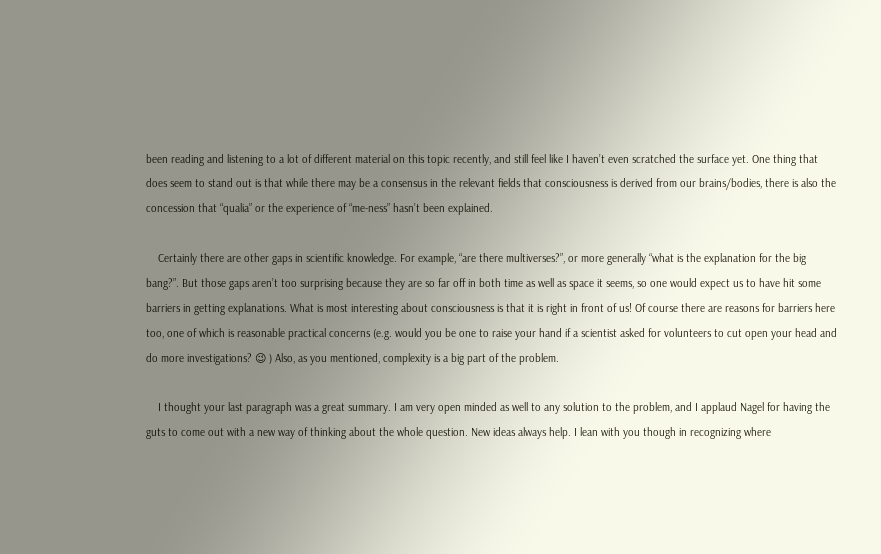been reading and listening to a lot of different material on this topic recently, and still feel like I haven’t even scratched the surface yet. One thing that does seem to stand out is that while there may be a consensus in the relevant fields that consciousness is derived from our brains/bodies, there is also the concession that “qualia” or the experience of “me-ness” hasn’t been explained.

    Certainly there are other gaps in scientific knowledge. For example, “are there multiverses?”, or more generally “what is the explanation for the big bang?”. But those gaps aren’t too surprising because they are so far off in both time as well as space it seems, so one would expect us to have hit some barriers in getting explanations. What is most interesting about consciousness is that it is right in front of us! Of course there are reasons for barriers here too, one of which is reasonable practical concerns (e.g. would you be one to raise your hand if a scientist asked for volunteers to cut open your head and do more investigations? 😉 ) Also, as you mentioned, complexity is a big part of the problem.

    I thought your last paragraph was a great summary. I am very open minded as well to any solution to the problem, and I applaud Nagel for having the guts to come out with a new way of thinking about the whole question. New ideas always help. I lean with you though in recognizing where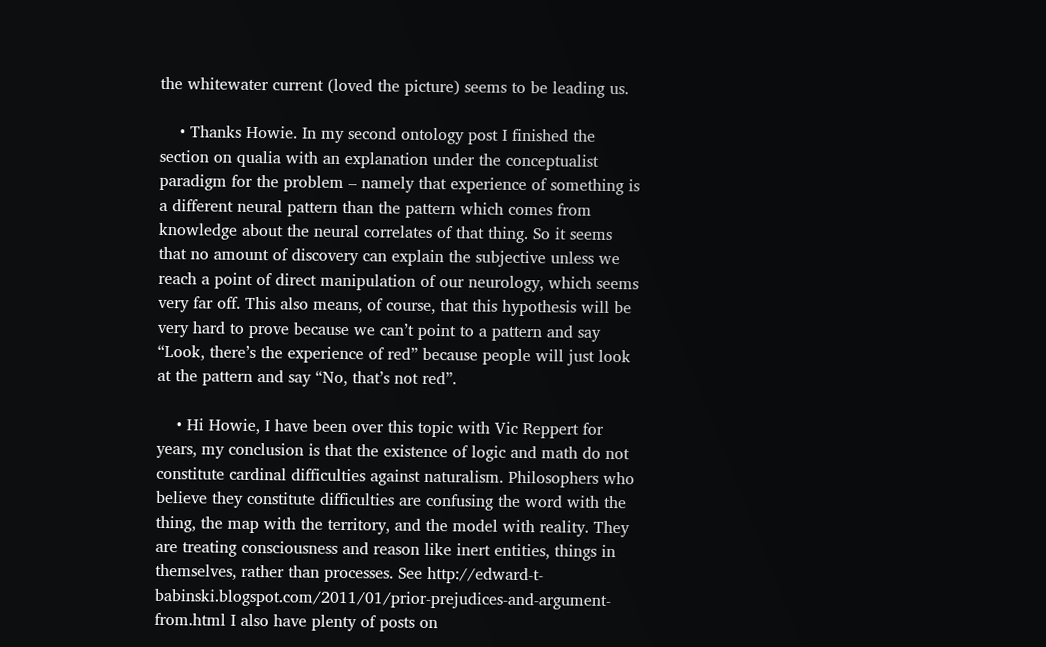the whitewater current (loved the picture) seems to be leading us.

    • Thanks Howie. In my second ontology post I finished the section on qualia with an explanation under the conceptualist paradigm for the problem – namely that experience of something is a different neural pattern than the pattern which comes from knowledge about the neural correlates of that thing. So it seems that no amount of discovery can explain the subjective unless we reach a point of direct manipulation of our neurology, which seems very far off. This also means, of course, that this hypothesis will be very hard to prove because we can’t point to a pattern and say “Look, there’s the experience of red” because people will just look at the pattern and say “No, that’s not red”.

    • Hi Howie, I have been over this topic with Vic Reppert for years, my conclusion is that the existence of logic and math do not constitute cardinal difficulties against naturalism. Philosophers who believe they constitute difficulties are confusing the word with the thing, the map with the territory, and the model with reality. They are treating consciousness and reason like inert entities, things in themselves, rather than processes. See http://edward-t-babinski.blogspot.com/2011/01/prior-prejudices-and-argument-from.html I also have plenty of posts on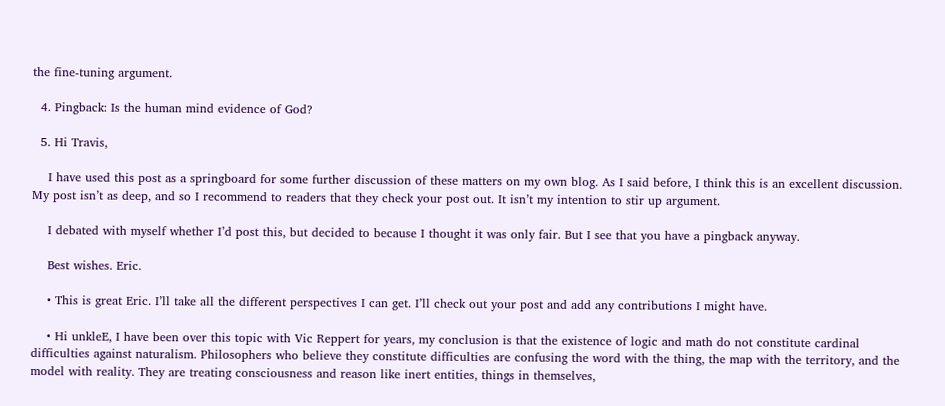the fine-tuning argument.

  4. Pingback: Is the human mind evidence of God?

  5. Hi Travis,

    I have used this post as a springboard for some further discussion of these matters on my own blog. As I said before, I think this is an excellent discussion. My post isn’t as deep, and so I recommend to readers that they check your post out. It isn’t my intention to stir up argument.

    I debated with myself whether I’d post this, but decided to because I thought it was only fair. But I see that you have a pingback anyway.

    Best wishes. Eric.

    • This is great Eric. I’ll take all the different perspectives I can get. I’ll check out your post and add any contributions I might have.

    • Hi unkleE, I have been over this topic with Vic Reppert for years, my conclusion is that the existence of logic and math do not constitute cardinal difficulties against naturalism. Philosophers who believe they constitute difficulties are confusing the word with the thing, the map with the territory, and the model with reality. They are treating consciousness and reason like inert entities, things in themselves,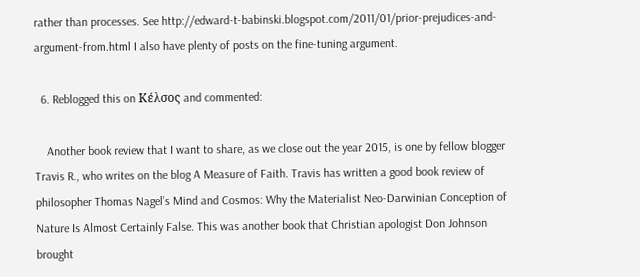rather than processes. See http://edward-t-babinski.blogspot.com/2011/01/prior-prejudices-and-argument-from.html I also have plenty of posts on the fine-tuning argument.

  6. Reblogged this on Κέλσος and commented:

    Another book review that I want to share, as we close out the year 2015, is one by fellow blogger Travis R., who writes on the blog A Measure of Faith. Travis has written a good book review of philosopher Thomas Nagel’s Mind and Cosmos: Why the Materialist Neo-Darwinian Conception of Nature Is Almost Certainly False. This was another book that Christian apologist Don Johnson brought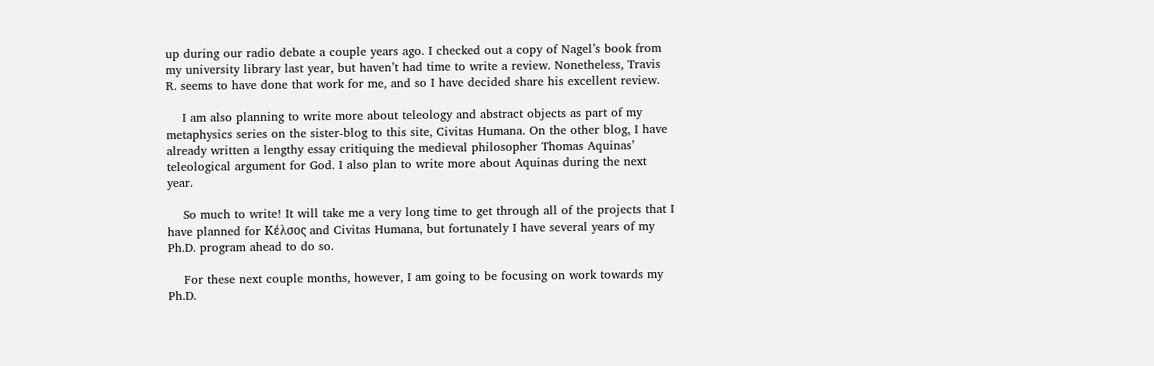up during our radio debate a couple years ago. I checked out a copy of Nagel’s book from my university library last year, but haven’t had time to write a review. Nonetheless, Travis R. seems to have done that work for me, and so I have decided share his excellent review.

    I am also planning to write more about teleology and abstract objects as part of my metaphysics series on the sister-blog to this site, Civitas Humana. On the other blog, I have already written a lengthy essay critiquing the medieval philosopher Thomas Aquinas’ teleological argument for God. I also plan to write more about Aquinas during the next year.

    So much to write! It will take me a very long time to get through all of the projects that I have planned for Κέλσος and Civitas Humana, but fortunately I have several years of my Ph.D. program ahead to do so.

    For these next couple months, however, I am going to be focusing on work towards my Ph.D.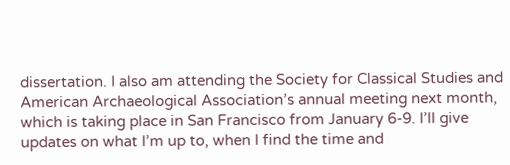dissertation. I also am attending the Society for Classical Studies and American Archaeological Association’s annual meeting next month, which is taking place in San Francisco from January 6-9. I’ll give updates on what I’m up to, when I find the time and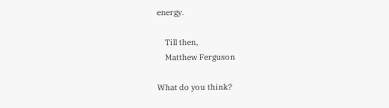energy.

    Till then,
    Matthew Ferguson

What do you think?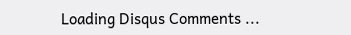Loading Disqus Comments ...